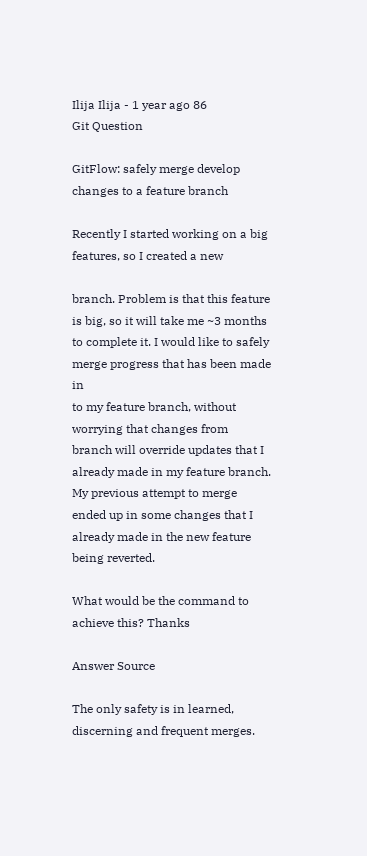Ilija Ilija - 1 year ago 86
Git Question

GitFlow: safely merge develop changes to a feature branch

Recently I started working on a big features, so I created a new

branch. Problem is that this feature is big, so it will take me ~3 months to complete it. I would like to safely merge progress that has been made in
to my feature branch, without worrying that changes from
branch will override updates that I already made in my feature branch. My previous attempt to merge
ended up in some changes that I already made in the new feature being reverted.

What would be the command to achieve this? Thanks

Answer Source

The only safety is in learned, discerning and frequent merges.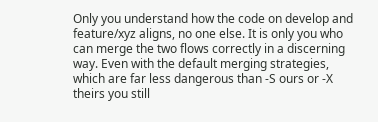Only you understand how the code on develop and feature/xyz aligns, no one else. It is only you who can merge the two flows correctly in a discerning way. Even with the default merging strategies, which are far less dangerous than -S ours or -X theirs you still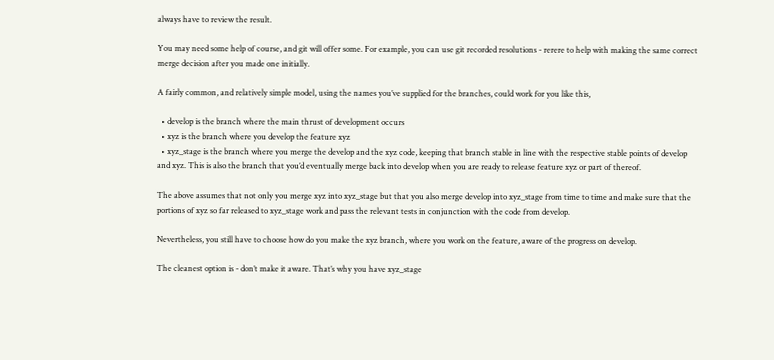always have to review the result.

You may need some help of course, and git will offer some. For example, you can use git recorded resolutions - rerere to help with making the same correct merge decision after you made one initially.

A fairly common, and relatively simple model, using the names you’ve supplied for the branches, could work for you like this,

  • develop is the branch where the main thrust of development occurs
  • xyz is the branch where you develop the feature xyz
  • xyz_stage is the branch where you merge the develop and the xyz code, keeping that branch stable in line with the respective stable points of develop and xyz. This is also the branch that you’d eventually merge back into develop when you are ready to release feature xyz or part of thereof.

The above assumes that not only you merge xyz into xyz_stage but that you also merge develop into xyz_stage from time to time and make sure that the portions of xyz so far released to xyz_stage work and pass the relevant tests in conjunction with the code from develop.

Nevertheless, you still have to choose how do you make the xyz branch, where you work on the feature, aware of the progress on develop.

The cleanest option is - don’t make it aware. That’s why you have xyz_stage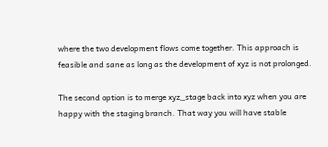where the two development flows come together. This approach is feasible and sane as long as the development of xyz is not prolonged.

The second option is to merge xyz_stage back into xyz when you are happy with the staging branch. That way you will have stable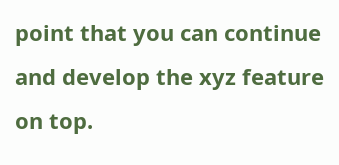point that you can continue and develop the xyz feature on top.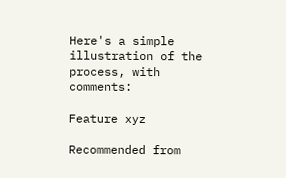Here's a simple illustration of the process, with comments:

Feature xyz

Recommended from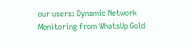our users: Dynamic Network Monitoring from WhatsUp Gold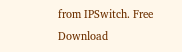from IPSwitch. Free Download